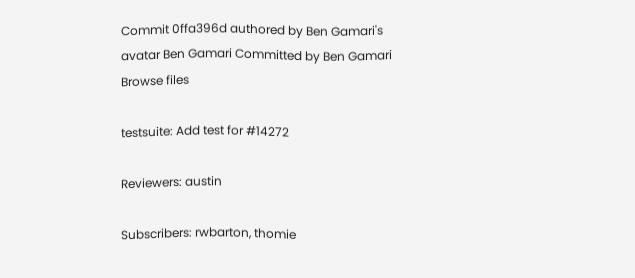Commit 0ffa396d authored by Ben Gamari's avatar Ben Gamari Committed by Ben Gamari
Browse files

testsuite: Add test for #14272

Reviewers: austin

Subscribers: rwbarton, thomie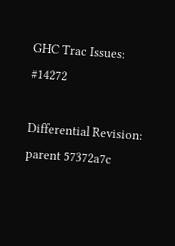GHC Trac Issues: #14272

Differential Revision:
parent 57372a7c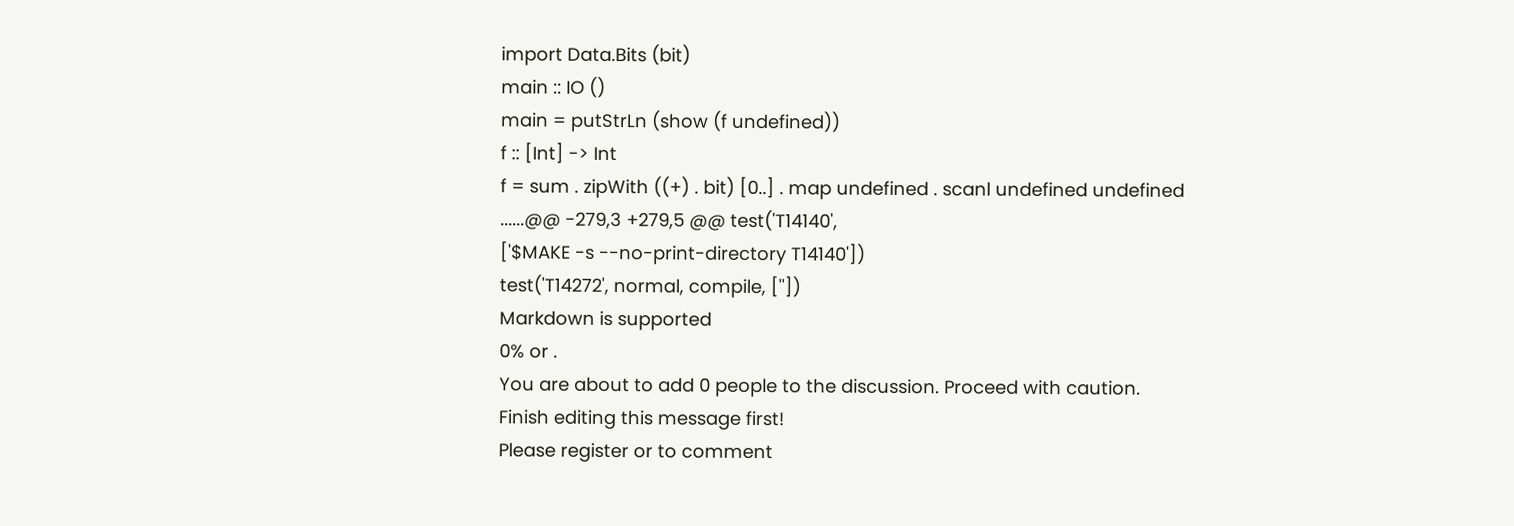import Data.Bits (bit)
main :: IO ()
main = putStrLn (show (f undefined))
f :: [Int] -> Int
f = sum . zipWith ((+) . bit) [0..] . map undefined . scanl undefined undefined
......@@ -279,3 +279,5 @@ test('T14140',
['$MAKE -s --no-print-directory T14140'])
test('T14272', normal, compile, [''])
Markdown is supported
0% or .
You are about to add 0 people to the discussion. Proceed with caution.
Finish editing this message first!
Please register or to comment